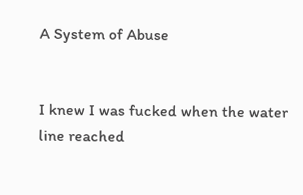A System of Abuse


I knew I was fucked when the water line reached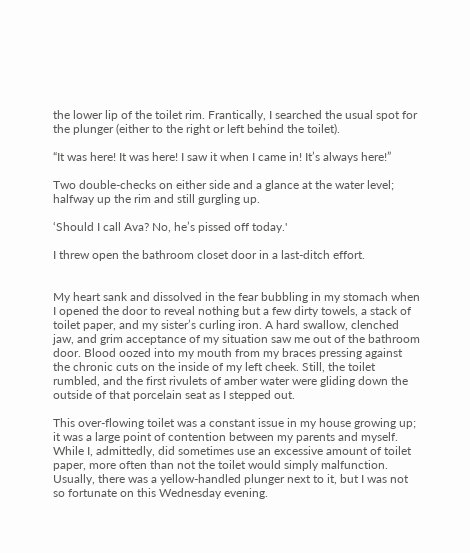the lower lip of the toilet rim. Frantically, I searched the usual spot for the plunger (either to the right or left behind the toilet).

“It was here! It was here! I saw it when I came in! It’s always here!”

Two double-checks on either side and a glance at the water level; halfway up the rim and still gurgling up.

‘Should I call Ava? No, he’s pissed off today.'

I threw open the bathroom closet door in a last-ditch effort.


My heart sank and dissolved in the fear bubbling in my stomach when I opened the door to reveal nothing but a few dirty towels, a stack of toilet paper, and my sister’s curling iron. A hard swallow, clenched jaw, and grim acceptance of my situation saw me out of the bathroom door. Blood oozed into my mouth from my braces pressing against the chronic cuts on the inside of my left cheek. Still, the toilet rumbled, and the first rivulets of amber water were gliding down the outside of that porcelain seat as I stepped out.

This over-flowing toilet was a constant issue in my house growing up; it was a large point of contention between my parents and myself. While I, admittedly, did sometimes use an excessive amount of toilet paper, more often than not the toilet would simply malfunction. Usually, there was a yellow-handled plunger next to it, but I was not so fortunate on this Wednesday evening.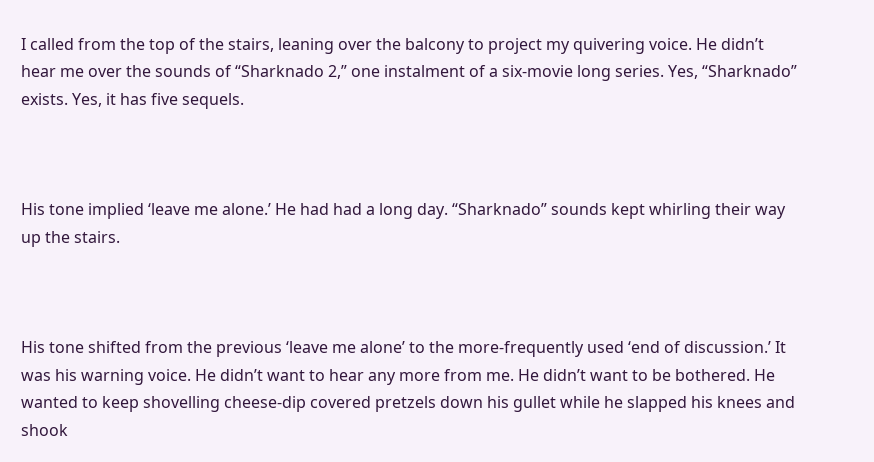I called from the top of the stairs, leaning over the balcony to project my quivering voice. He didn’t hear me over the sounds of “Sharknado 2,” one instalment of a six-movie long series. Yes, “Sharknado” exists. Yes, it has five sequels.



His tone implied ‘leave me alone.’ He had had a long day. “Sharknado” sounds kept whirling their way up the stairs.



His tone shifted from the previous ‘leave me alone’ to the more-frequently used ‘end of discussion.’ It was his warning voice. He didn’t want to hear any more from me. He didn’t want to be bothered. He wanted to keep shovelling cheese-dip covered pretzels down his gullet while he slapped his knees and shook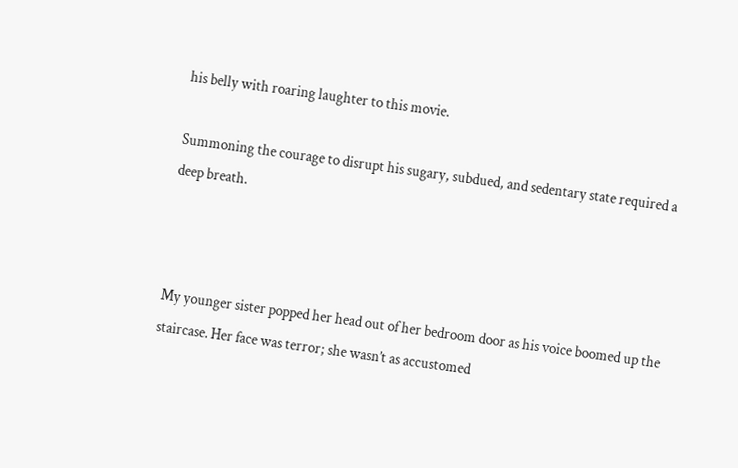his belly with roaring laughter to this movie.

Summoning the courage to disrupt his sugary, subdued, and sedentary state required a deep breath.



My younger sister popped her head out of her bedroom door as his voice boomed up the staircase. Her face was terror; she wasn’t as accustomed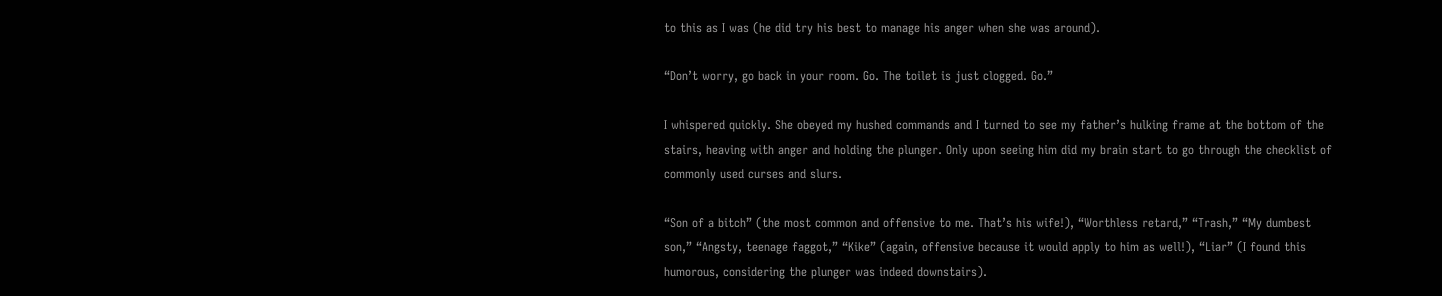to this as I was (he did try his best to manage his anger when she was around).

“Don’t worry, go back in your room. Go. The toilet is just clogged. Go.”

I whispered quickly. She obeyed my hushed commands and I turned to see my father’s hulking frame at the bottom of the stairs, heaving with anger and holding the plunger. Only upon seeing him did my brain start to go through the checklist of commonly used curses and slurs.

“Son of a bitch” (the most common and offensive to me. That’s his wife!), “Worthless retard,” “Trash,” “My dumbest son,” “Angsty, teenage faggot,” “Kike” (again, offensive because it would apply to him as well!), “Liar” (I found this humorous, considering the plunger was indeed downstairs).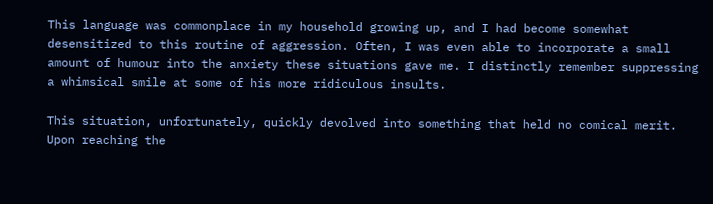This language was commonplace in my household growing up, and I had become somewhat desensitized to this routine of aggression. Often, I was even able to incorporate a small amount of humour into the anxiety these situations gave me. I distinctly remember suppressing a whimsical smile at some of his more ridiculous insults.

This situation, unfortunately, quickly devolved into something that held no comical merit. Upon reaching the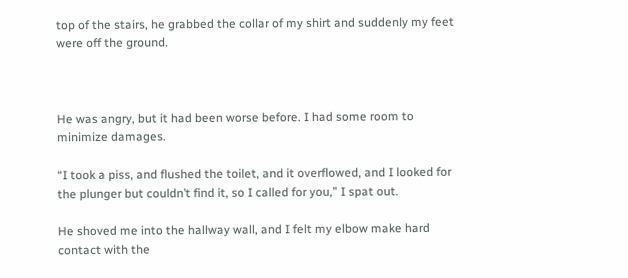top of the stairs, he grabbed the collar of my shirt and suddenly my feet were off the ground.



He was angry, but it had been worse before. I had some room to minimize damages.

“I took a piss, and flushed the toilet, and it overflowed, and I looked for the plunger but couldn’t find it, so I called for you,” I spat out.

He shoved me into the hallway wall, and I felt my elbow make hard contact with the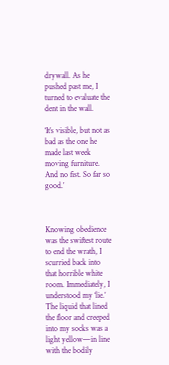drywall. As he pushed past me, I turned to evaluate the dent in the wall.

‘It’s visible, but not as bad as the one he made last week moving furniture. And no fist. So far so good.’



Knowing obedience was the swiftest route to end the wrath, I scurried back into that horrible white room. Immediately, I understood my ‘lie.’ The liquid that lined the floor and creeped into my socks was a light yellow—in line with the bodily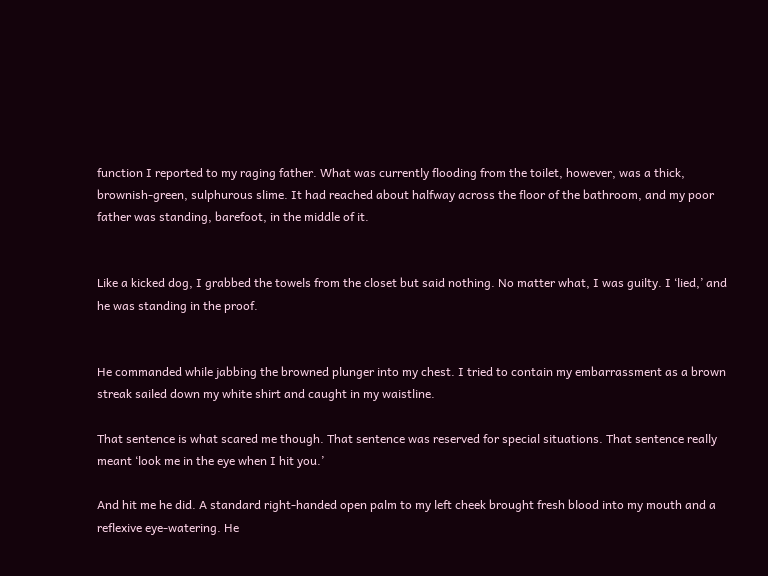function I reported to my raging father. What was currently flooding from the toilet, however, was a thick, brownish-green, sulphurous slime. It had reached about halfway across the floor of the bathroom, and my poor father was standing, barefoot, in the middle of it.


Like a kicked dog, I grabbed the towels from the closet but said nothing. No matter what, I was guilty. I ‘lied,’ and he was standing in the proof.


He commanded while jabbing the browned plunger into my chest. I tried to contain my embarrassment as a brown streak sailed down my white shirt and caught in my waistline.

That sentence is what scared me though. That sentence was reserved for special situations. That sentence really meant ‘look me in the eye when I hit you.’

And hit me he did. A standard right-handed open palm to my left cheek brought fresh blood into my mouth and a reflexive eye-watering. He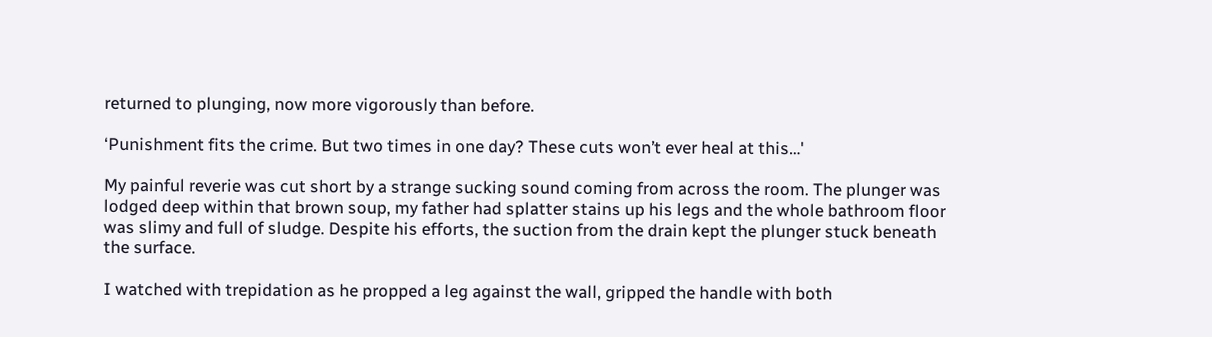returned to plunging, now more vigorously than before.

‘Punishment fits the crime. But two times in one day? These cuts won’t ever heal at this…'

My painful reverie was cut short by a strange sucking sound coming from across the room. The plunger was lodged deep within that brown soup, my father had splatter stains up his legs and the whole bathroom floor was slimy and full of sludge. Despite his efforts, the suction from the drain kept the plunger stuck beneath the surface.

I watched with trepidation as he propped a leg against the wall, gripped the handle with both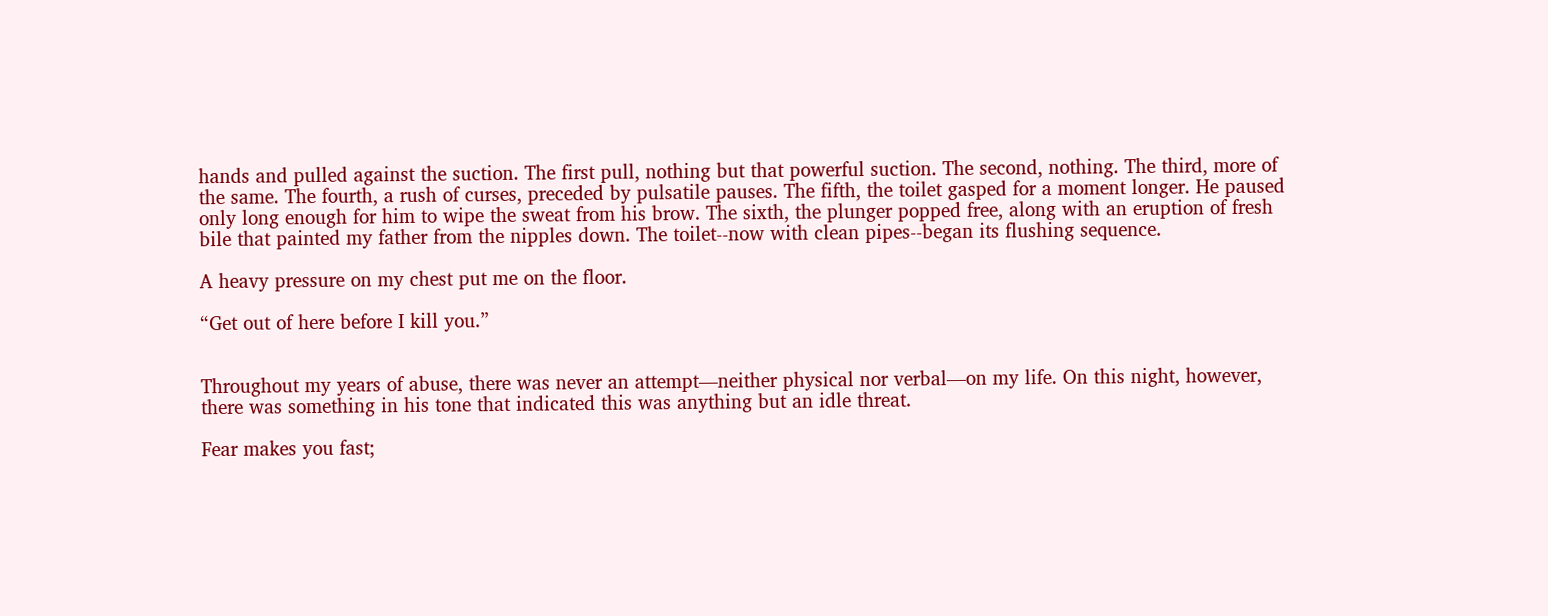hands and pulled against the suction. The first pull, nothing but that powerful suction. The second, nothing. The third, more of the same. The fourth, a rush of curses, preceded by pulsatile pauses. The fifth, the toilet gasped for a moment longer. He paused only long enough for him to wipe the sweat from his brow. The sixth, the plunger popped free, along with an eruption of fresh bile that painted my father from the nipples down. The toilet--now with clean pipes--began its flushing sequence.

A heavy pressure on my chest put me on the floor.

“Get out of here before I kill you.”


Throughout my years of abuse, there was never an attempt—neither physical nor verbal—on my life. On this night, however, there was something in his tone that indicated this was anything but an idle threat.

Fear makes you fast;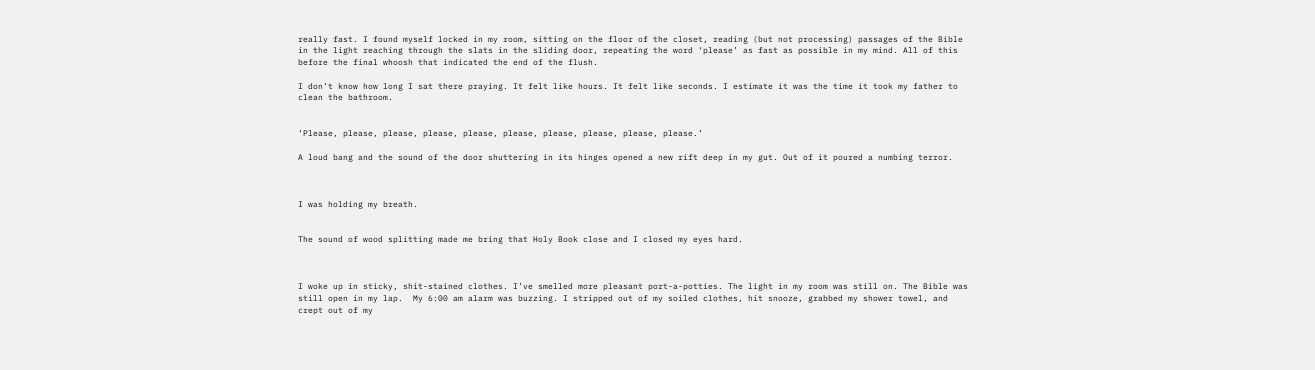really fast. I found myself locked in my room, sitting on the floor of the closet, reading (but not processing) passages of the Bible in the light reaching through the slats in the sliding door, repeating the word ‘please’ as fast as possible in my mind. All of this before the final whoosh that indicated the end of the flush.

I don’t know how long I sat there praying. It felt like hours. It felt like seconds. I estimate it was the time it took my father to clean the bathroom.


‘Please, please, please, please, please, please, please, please, please, please.’

A loud bang and the sound of the door shuttering in its hinges opened a new rift deep in my gut. Out of it poured a numbing terror.



I was holding my breath.


The sound of wood splitting made me bring that Holy Book close and I closed my eyes hard.



I woke up in sticky, shit-stained clothes. I’ve smelled more pleasant port-a-potties. The light in my room was still on. The Bible was still open in my lap.  My 6:00 am alarm was buzzing. I stripped out of my soiled clothes, hit snooze, grabbed my shower towel, and crept out of my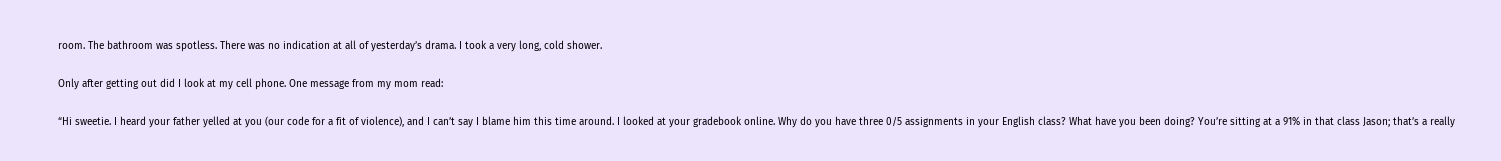room. The bathroom was spotless. There was no indication at all of yesterday’s drama. I took a very long, cold shower.

Only after getting out did I look at my cell phone. One message from my mom read:

“Hi sweetie. I heard your father yelled at you (our code for a fit of violence), and I can’t say I blame him this time around. I looked at your gradebook online. Why do you have three 0/5 assignments in your English class? What have you been doing? You’re sitting at a 91% in that class Jason; that’s a really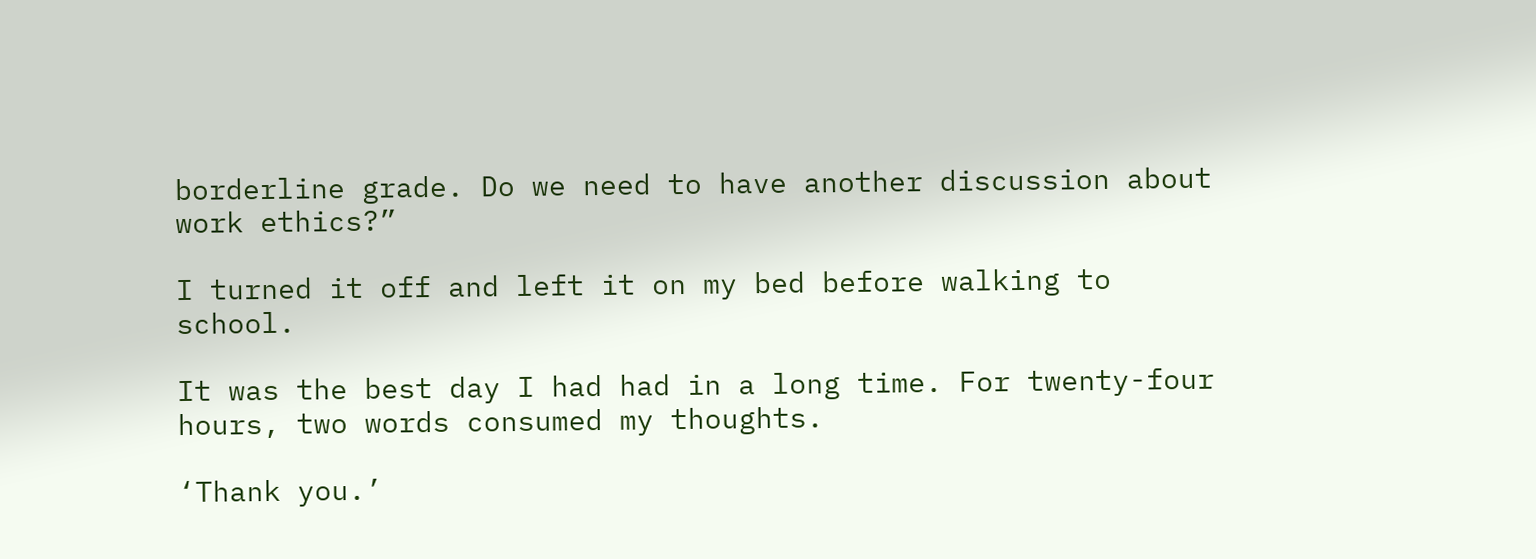borderline grade. Do we need to have another discussion about work ethics?”

I turned it off and left it on my bed before walking to school.

It was the best day I had had in a long time. For twenty-four hours, two words consumed my thoughts.

‘Thank you.’